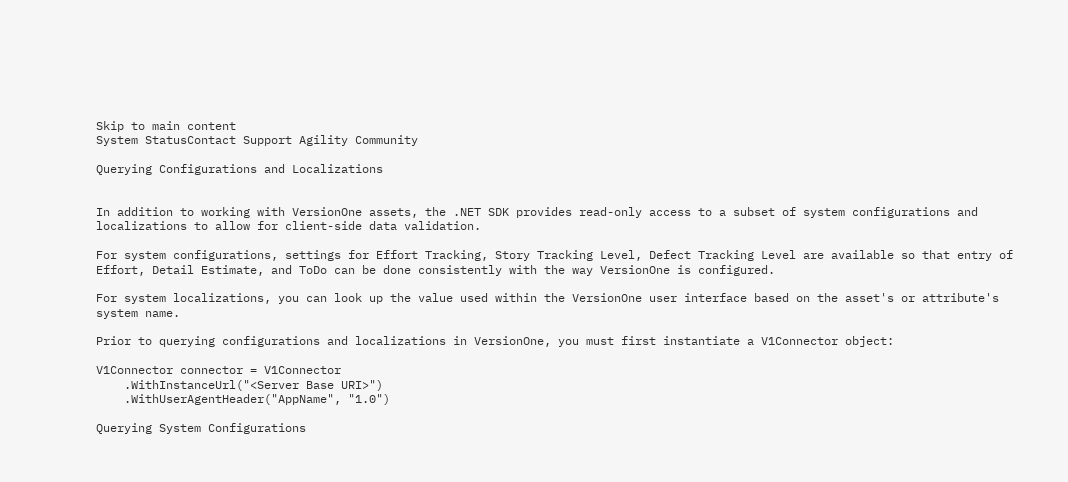Skip to main content
System StatusContact Support Agility Community

Querying Configurations and Localizations


In addition to working with VersionOne assets, the .NET SDK provides read-only access to a subset of system configurations and localizations to allow for client-side data validation.

For system configurations, settings for Effort Tracking, Story Tracking Level, Defect Tracking Level are available so that entry of Effort, Detail Estimate, and ToDo can be done consistently with the way VersionOne is configured.

For system localizations, you can look up the value used within the VersionOne user interface based on the asset's or attribute's system name.

Prior to querying configurations and localizations in VersionOne, you must first instantiate a V1Connector object:

V1Connector connector = V1Connector
    .WithInstanceUrl("<Server Base URI>")
    .WithUserAgentHeader("AppName", "1.0")

Querying System Configurations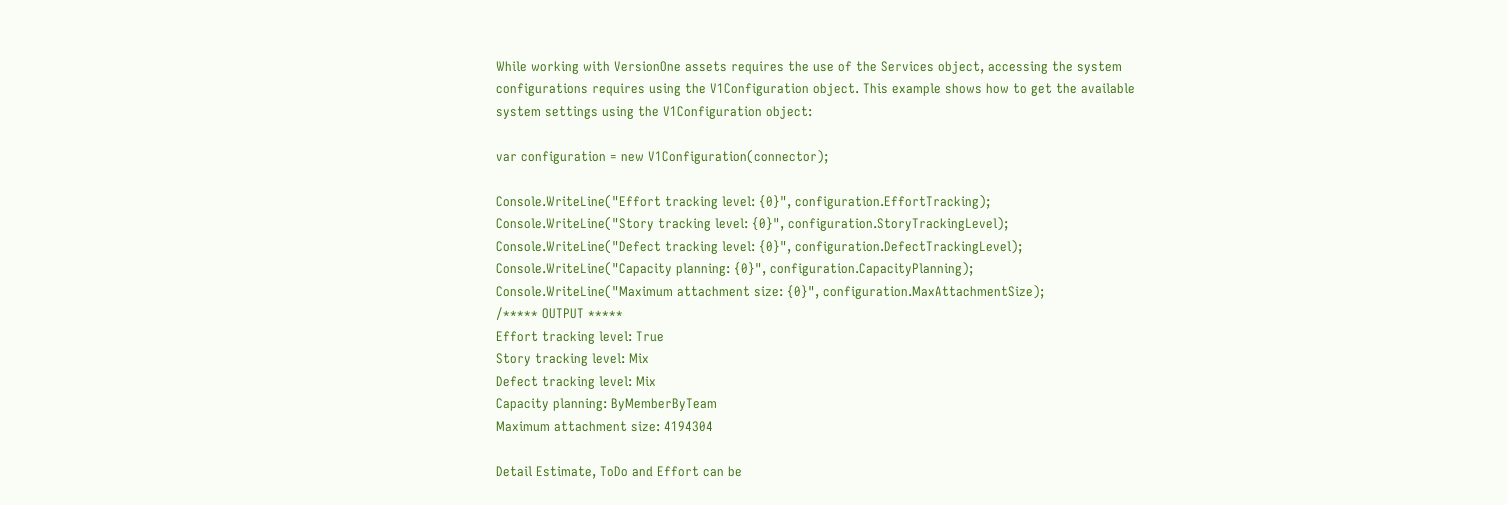While working with VersionOne assets requires the use of the Services object, accessing the system configurations requires using the V1Configuration object. This example shows how to get the available system settings using the V1Configuration object:

var configuration = new V1Configuration(connector);

Console.WriteLine("Effort tracking level: {0}", configuration.EffortTracking);
Console.WriteLine("Story tracking level: {0}", configuration.StoryTrackingLevel);
Console.WriteLine("Defect tracking level: {0}", configuration.DefectTrackingLevel);
Console.WriteLine("Capacity planning: {0}", configuration.CapacityPlanning);
Console.WriteLine("Maximum attachment size: {0}", configuration.MaxAttachmentSize);
/***** OUTPUT *****
Effort tracking level: True
Story tracking level: Mix
Defect tracking level: Mix
Capacity planning: ByMemberByTeam
Maximum attachment size: 4194304

Detail Estimate, ToDo and Effort can be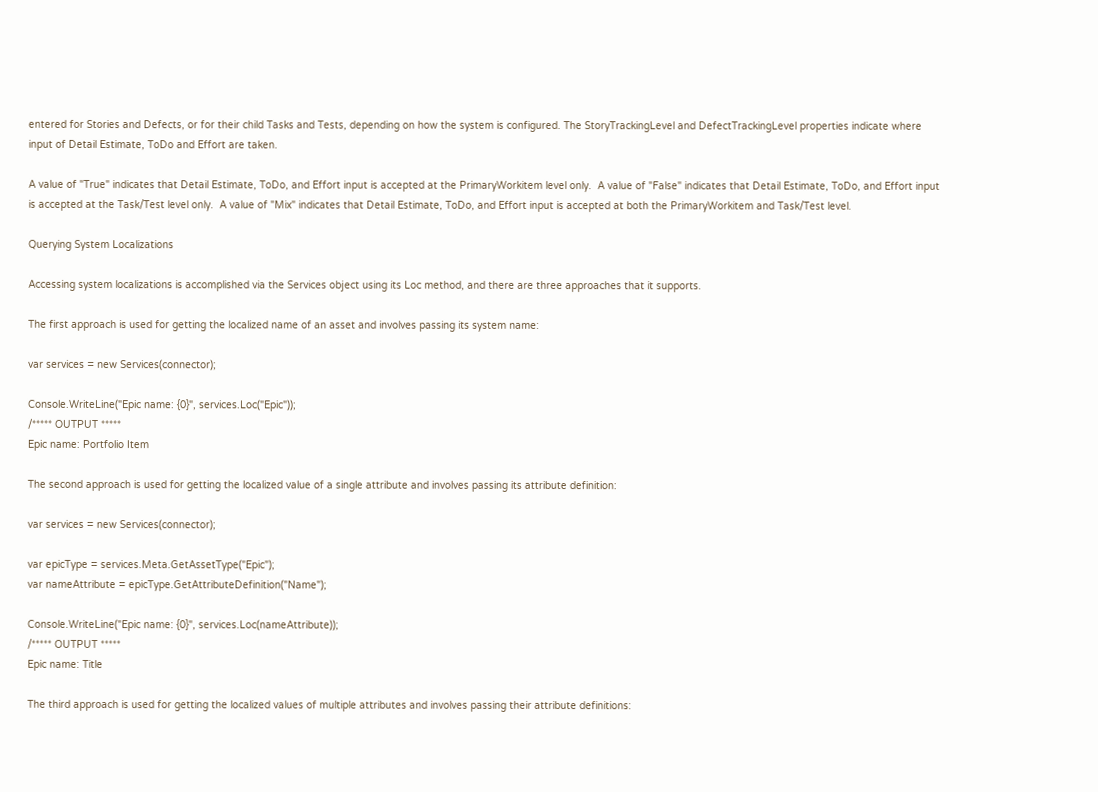entered for Stories and Defects, or for their child Tasks and Tests, depending on how the system is configured. The StoryTrackingLevel and DefectTrackingLevel properties indicate where input of Detail Estimate, ToDo and Effort are taken.

A value of "True" indicates that Detail Estimate, ToDo, and Effort input is accepted at the PrimaryWorkitem level only.  A value of "False" indicates that Detail Estimate, ToDo, and Effort input is accepted at the Task/Test level only.  A value of "Mix" indicates that Detail Estimate, ToDo, and Effort input is accepted at both the PrimaryWorkitem and Task/Test level.

Querying System Localizations

Accessing system localizations is accomplished via the Services object using its Loc method, and there are three approaches that it supports.

The first approach is used for getting the localized name of an asset and involves passing its system name:

var services = new Services(connector);

Console.WriteLine("Epic name: {0}", services.Loc("Epic"));
/***** OUTPUT *****
Epic name: Portfolio Item

The second approach is used for getting the localized value of a single attribute and involves passing its attribute definition:

var services = new Services(connector);

var epicType = services.Meta.GetAssetType("Epic");
var nameAttribute = epicType.GetAttributeDefinition("Name");

Console.WriteLine("Epic name: {0}", services.Loc(nameAttribute));
/***** OUTPUT *****
Epic name: Title

The third approach is used for getting the localized values of multiple attributes and involves passing their attribute definitions: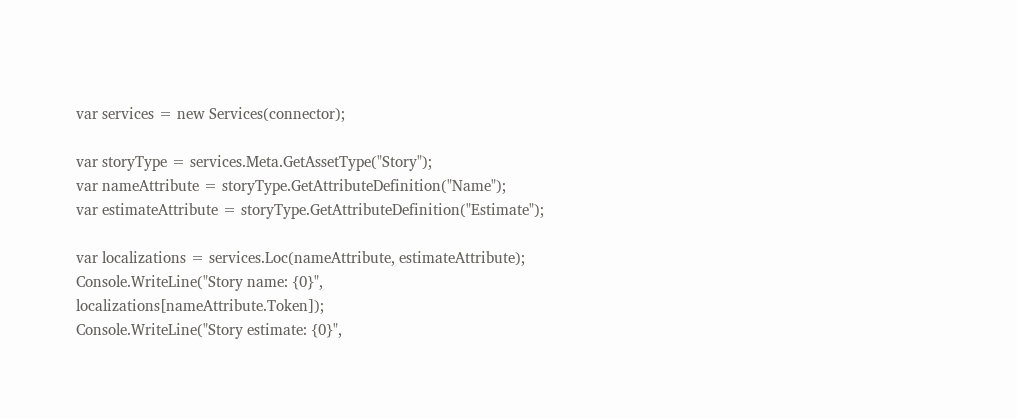var services = new Services(connector);

var storyType = services.Meta.GetAssetType("Story");
var nameAttribute = storyType.GetAttributeDefinition("Name");
var estimateAttribute = storyType.GetAttributeDefinition("Estimate");

var localizations = services.Loc(nameAttribute, estimateAttribute);
Console.WriteLine("Story name: {0}", localizations[nameAttribute.Token]);
Console.WriteLine("Story estimate: {0}",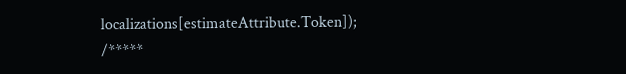localizations[estimateAttribute.Token]);
/*****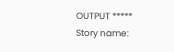OUTPUT *****
Story name: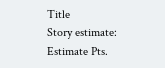Title
Story estimate: Estimate Pts.